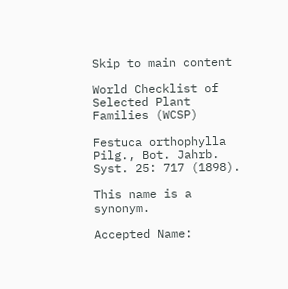Skip to main content

World Checklist of Selected Plant Families (WCSP)

Festuca orthophylla Pilg., Bot. Jahrb. Syst. 25: 717 (1898).

This name is a synonym.

Accepted Name: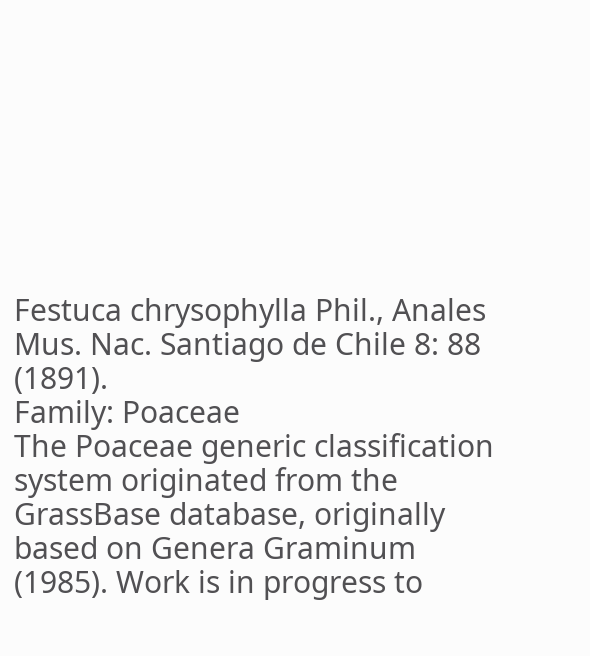Festuca chrysophylla Phil., Anales Mus. Nac. Santiago de Chile 8: 88 (1891).
Family: Poaceae
The Poaceae generic classification system originated from the GrassBase database, originally based on Genera Graminum (1985). Work is in progress to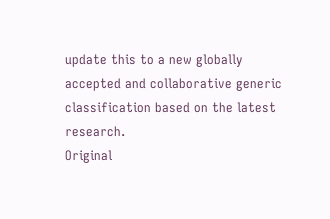update this to a new globally accepted and collaborative generic classification based on the latest research.
Original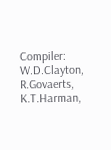Compiler: W.D.Clayton, R.Govaerts, K.T.Harman,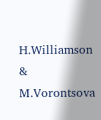H.Williamson & M.Vorontsova